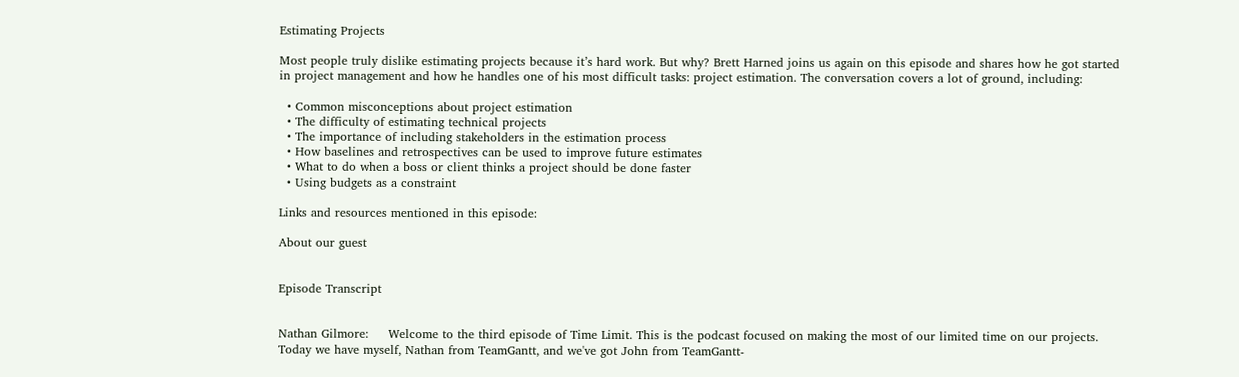Estimating Projects

Most people truly dislike estimating projects because it’s hard work. But why? Brett Harned joins us again on this episode and shares how he got started in project management and how he handles one of his most difficult tasks: project estimation. The conversation covers a lot of ground, including:

  • Common misconceptions about project estimation
  • The difficulty of estimating technical projects
  • The importance of including stakeholders in the estimation process
  • How baselines and retrospectives can be used to improve future estimates
  • What to do when a boss or client thinks a project should be done faster
  • Using budgets as a constraint

Links and resources mentioned in this episode:

About our guest


Episode Transcript


Nathan Gilmore:     Welcome to the third episode of Time Limit. This is the podcast focused on making the most of our limited time on our projects. Today we have myself, Nathan from TeamGantt, and we've got John from TeamGantt-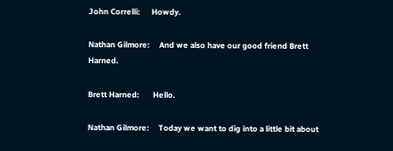John Correlli:      Howdy.

Nathan Gilmore:     And we also have our good friend Brett Harned.

Brett Harned:       Hello.

Nathan Gilmore:     Today we want to dig into a little bit about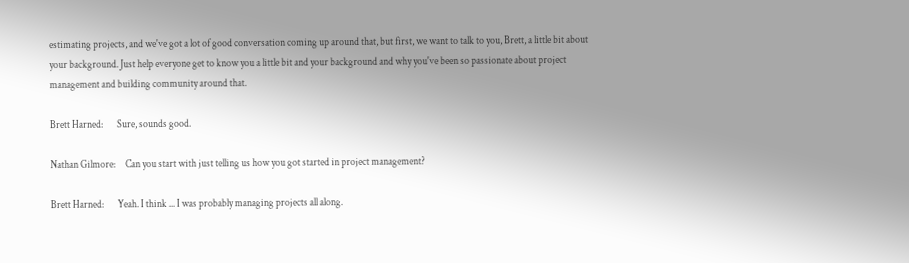estimating projects, and we've got a lot of good conversation coming up around that, but first, we want to talk to you, Brett, a little bit about your background. Just help everyone get to know you a little bit and your background and why you've been so passionate about project management and building community around that.

Brett Harned:       Sure, sounds good.

Nathan Gilmore:     Can you start with just telling us how you got started in project management?

Brett Harned:       Yeah. I think ... I was probably managing projects all along.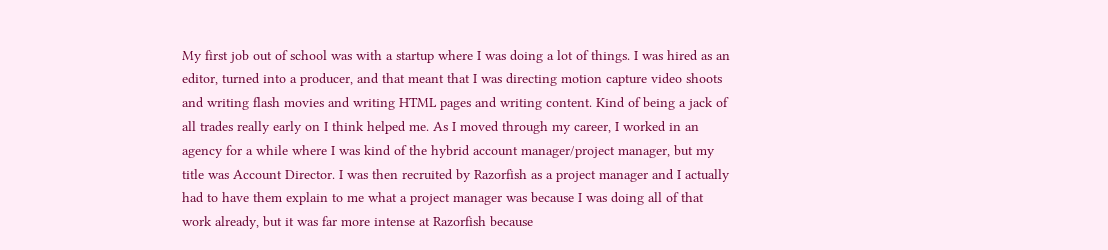My first job out of school was with a startup where I was doing a lot of things. I was hired as an editor, turned into a producer, and that meant that I was directing motion capture video shoots and writing flash movies and writing HTML pages and writing content. Kind of being a jack of all trades really early on I think helped me. As I moved through my career, I worked in an agency for a while where I was kind of the hybrid account manager/project manager, but my title was Account Director. I was then recruited by Razorfish as a project manager and I actually had to have them explain to me what a project manager was because I was doing all of that work already, but it was far more intense at Razorfish because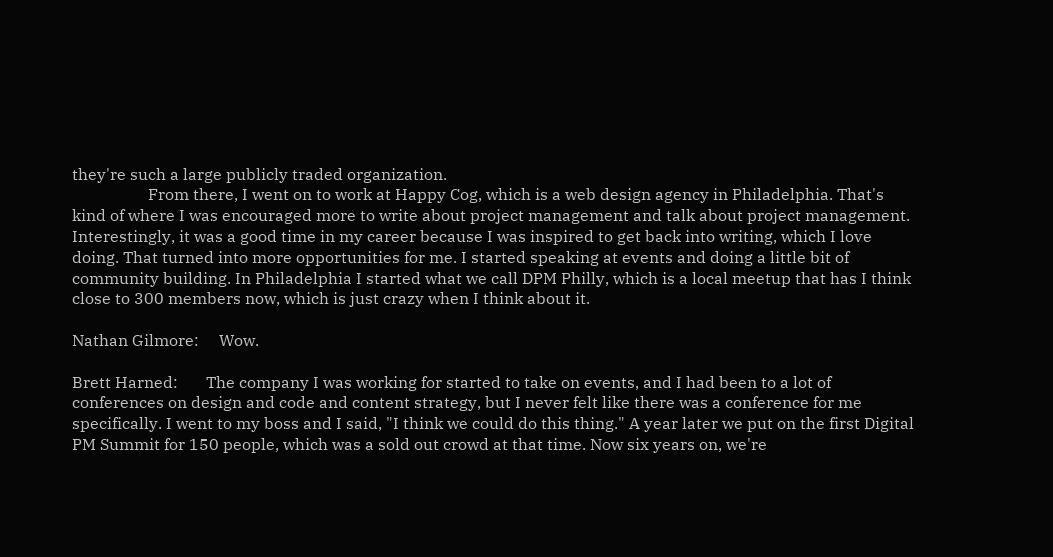they're such a large publicly traded organization.
                   From there, I went on to work at Happy Cog, which is a web design agency in Philadelphia. That's kind of where I was encouraged more to write about project management and talk about project management. Interestingly, it was a good time in my career because I was inspired to get back into writing, which I love doing. That turned into more opportunities for me. I started speaking at events and doing a little bit of community building. In Philadelphia I started what we call DPM Philly, which is a local meetup that has I think close to 300 members now, which is just crazy when I think about it.

Nathan Gilmore:     Wow.

Brett Harned:       The company I was working for started to take on events, and I had been to a lot of conferences on design and code and content strategy, but I never felt like there was a conference for me specifically. I went to my boss and I said, "I think we could do this thing." A year later we put on the first Digital PM Summit for 150 people, which was a sold out crowd at that time. Now six years on, we're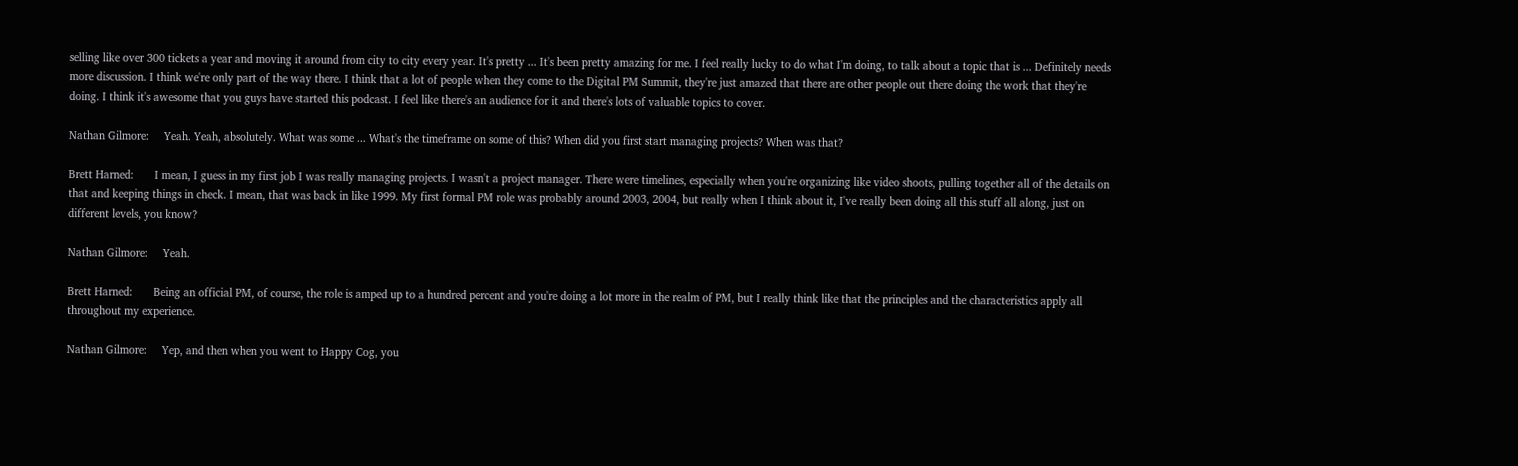selling like over 300 tickets a year and moving it around from city to city every year. It's pretty ... It's been pretty amazing for me. I feel really lucky to do what I'm doing, to talk about a topic that is ... Definitely needs more discussion. I think we're only part of the way there. I think that a lot of people when they come to the Digital PM Summit, they're just amazed that there are other people out there doing the work that they're doing. I think it's awesome that you guys have started this podcast. I feel like there's an audience for it and there's lots of valuable topics to cover.

Nathan Gilmore:     Yeah. Yeah, absolutely. What was some ... What's the timeframe on some of this? When did you first start managing projects? When was that?

Brett Harned:       I mean, I guess in my first job I was really managing projects. I wasn't a project manager. There were timelines, especially when you're organizing like video shoots, pulling together all of the details on that and keeping things in check. I mean, that was back in like 1999. My first formal PM role was probably around 2003, 2004, but really when I think about it, I've really been doing all this stuff all along, just on different levels, you know?

Nathan Gilmore:     Yeah.

Brett Harned:       Being an official PM, of course, the role is amped up to a hundred percent and you're doing a lot more in the realm of PM, but I really think like that the principles and the characteristics apply all throughout my experience.

Nathan Gilmore:     Yep, and then when you went to Happy Cog, you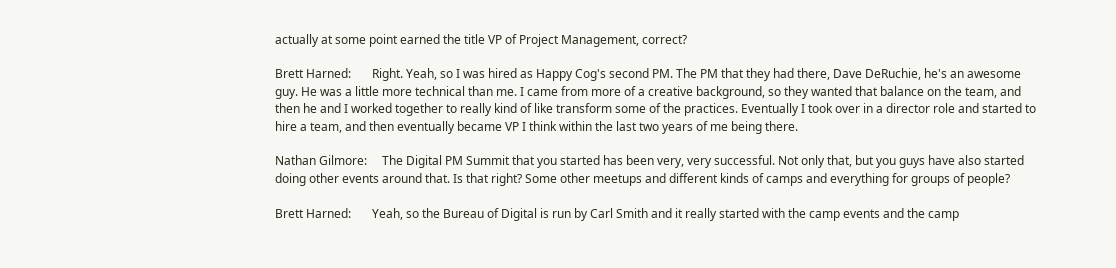actually at some point earned the title VP of Project Management, correct?

Brett Harned:       Right. Yeah, so I was hired as Happy Cog's second PM. The PM that they had there, Dave DeRuchie, he's an awesome guy. He was a little more technical than me. I came from more of a creative background, so they wanted that balance on the team, and then he and I worked together to really kind of like transform some of the practices. Eventually I took over in a director role and started to hire a team, and then eventually became VP I think within the last two years of me being there.

Nathan Gilmore:     The Digital PM Summit that you started has been very, very successful. Not only that, but you guys have also started doing other events around that. Is that right? Some other meetups and different kinds of camps and everything for groups of people?

Brett Harned:       Yeah, so the Bureau of Digital is run by Carl Smith and it really started with the camp events and the camp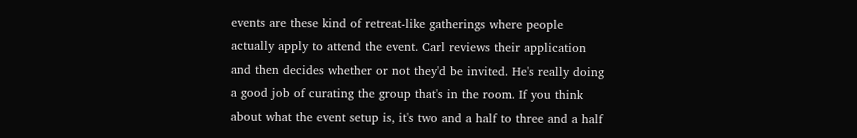events are these kind of retreat-like gatherings where people actually apply to attend the event. Carl reviews their application and then decides whether or not they'd be invited. He's really doing a good job of curating the group that's in the room. If you think about what the event setup is, it's two and a half to three and a half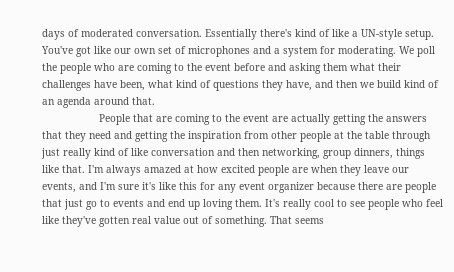days of moderated conversation. Essentially there's kind of like a UN-style setup. You've got like our own set of microphones and a system for moderating. We poll the people who are coming to the event before and asking them what their challenges have been, what kind of questions they have, and then we build kind of an agenda around that.
                   People that are coming to the event are actually getting the answers that they need and getting the inspiration from other people at the table through just really kind of like conversation and then networking, group dinners, things like that. I'm always amazed at how excited people are when they leave our events, and I'm sure it's like this for any event organizer because there are people that just go to events and end up loving them. It's really cool to see people who feel like they've gotten real value out of something. That seems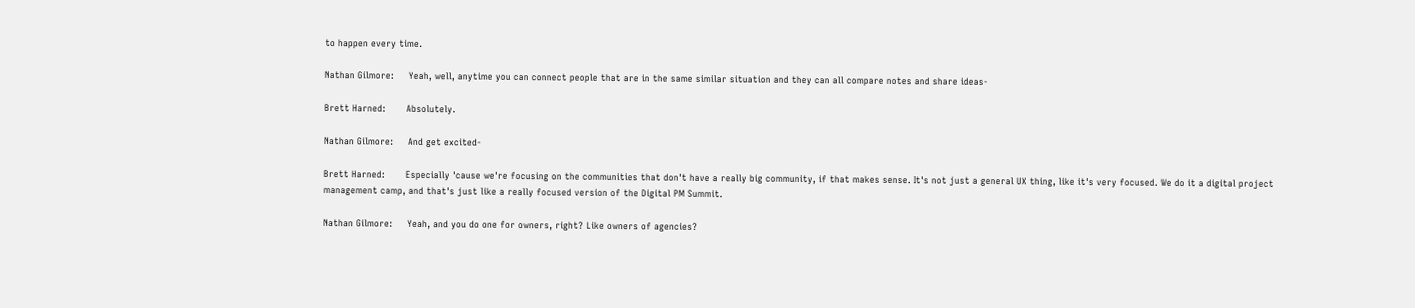to happen every time.

Nathan Gilmore:     Yeah, well, anytime you can connect people that are in the same similar situation and they can all compare notes and share ideas-

Brett Harned:       Absolutely.

Nathan Gilmore:     And get excited-

Brett Harned:       Especially 'cause we're focusing on the communities that don't have a really big community, if that makes sense. It's not just a general UX thing, like it's very focused. We do it a digital project management camp, and that's just like a really focused version of the Digital PM Summit.

Nathan Gilmore:     Yeah, and you do one for owners, right? Like owners of agencies?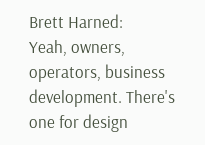Brett Harned:       Yeah, owners, operators, business development. There's one for design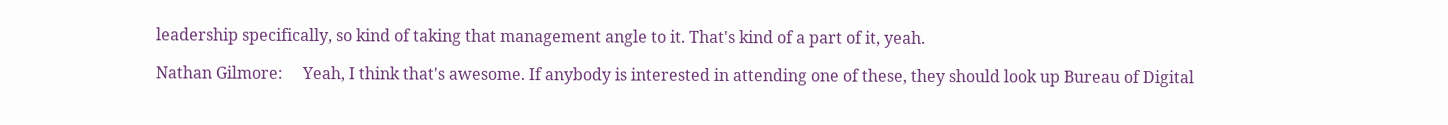leadership specifically, so kind of taking that management angle to it. That's kind of a part of it, yeah.

Nathan Gilmore:     Yeah, I think that's awesome. If anybody is interested in attending one of these, they should look up Bureau of Digital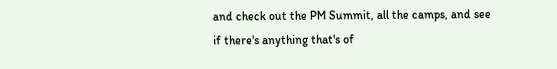and check out the PM Summit, all the camps, and see if there's anything that's of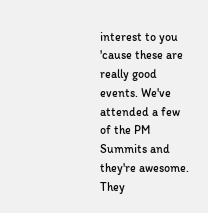interest to you 'cause these are really good events. We've attended a few of the PM Summits and they're awesome. They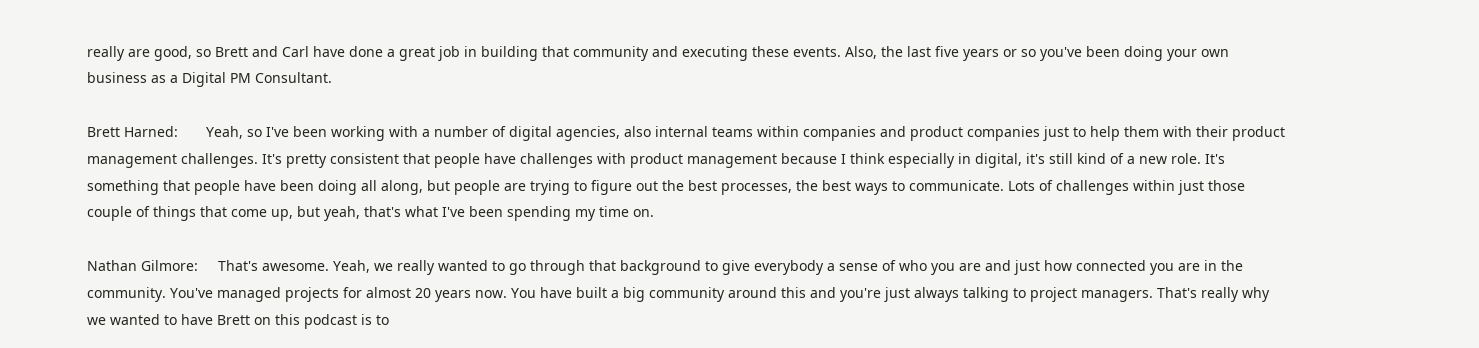really are good, so Brett and Carl have done a great job in building that community and executing these events. Also, the last five years or so you've been doing your own business as a Digital PM Consultant.

Brett Harned:       Yeah, so I've been working with a number of digital agencies, also internal teams within companies and product companies just to help them with their product management challenges. It's pretty consistent that people have challenges with product management because I think especially in digital, it's still kind of a new role. It's something that people have been doing all along, but people are trying to figure out the best processes, the best ways to communicate. Lots of challenges within just those couple of things that come up, but yeah, that's what I've been spending my time on.

Nathan Gilmore:     That's awesome. Yeah, we really wanted to go through that background to give everybody a sense of who you are and just how connected you are in the community. You've managed projects for almost 20 years now. You have built a big community around this and you're just always talking to project managers. That's really why we wanted to have Brett on this podcast is to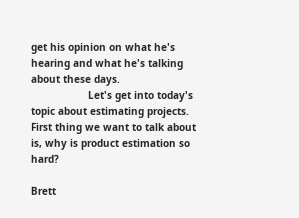get his opinion on what he's hearing and what he's talking about these days.
                   Let's get into today's topic about estimating projects. First thing we want to talk about is, why is product estimation so hard?

Brett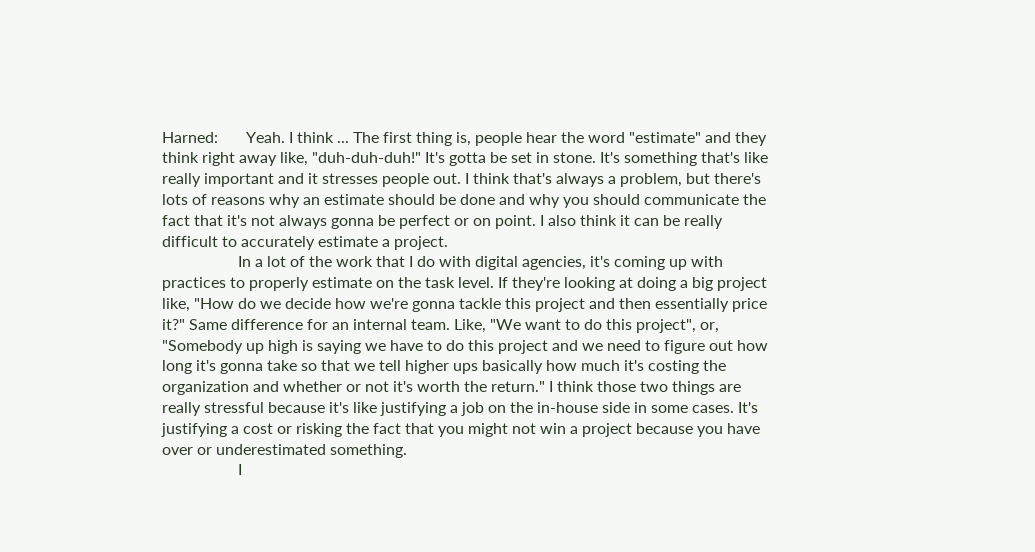Harned:       Yeah. I think ... The first thing is, people hear the word "estimate" and they think right away like, "duh-duh-duh!" It's gotta be set in stone. It's something that's like really important and it stresses people out. I think that's always a problem, but there's lots of reasons why an estimate should be done and why you should communicate the fact that it's not always gonna be perfect or on point. I also think it can be really difficult to accurately estimate a project.
                   In a lot of the work that I do with digital agencies, it's coming up with practices to properly estimate on the task level. If they're looking at doing a big project like, "How do we decide how we're gonna tackle this project and then essentially price it?" Same difference for an internal team. Like, "We want to do this project", or, "Somebody up high is saying we have to do this project and we need to figure out how long it's gonna take so that we tell higher ups basically how much it's costing the organization and whether or not it's worth the return." I think those two things are really stressful because it's like justifying a job on the in-house side in some cases. It's justifying a cost or risking the fact that you might not win a project because you have over or underestimated something.
                   I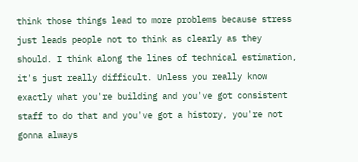think those things lead to more problems because stress just leads people not to think as clearly as they should. I think along the lines of technical estimation, it's just really difficult. Unless you really know exactly what you're building and you've got consistent staff to do that and you've got a history, you're not gonna always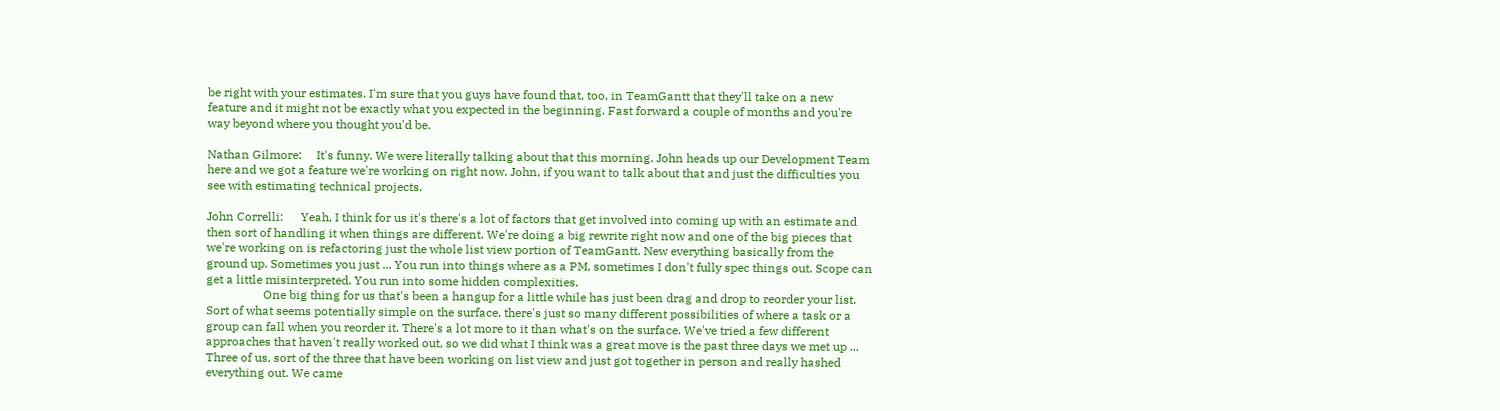be right with your estimates. I'm sure that you guys have found that, too, in TeamGantt that they'll take on a new feature and it might not be exactly what you expected in the beginning. Fast forward a couple of months and you're way beyond where you thought you'd be.

Nathan Gilmore:     It's funny. We were literally talking about that this morning. John heads up our Development Team here and we got a feature we're working on right now. John, if you want to talk about that and just the difficulties you see with estimating technical projects.

John Correlli:      Yeah, I think for us it's there's a lot of factors that get involved into coming up with an estimate and then sort of handling it when things are different. We're doing a big rewrite right now and one of the big pieces that we're working on is refactoring just the whole list view portion of TeamGantt. New everything basically from the ground up. Sometimes you just ... You run into things where as a PM, sometimes I don't fully spec things out. Scope can get a little misinterpreted. You run into some hidden complexities.
                   One big thing for us that's been a hangup for a little while has just been drag and drop to reorder your list. Sort of what seems potentially simple on the surface, there's just so many different possibilities of where a task or a group can fall when you reorder it. There's a lot more to it than what's on the surface. We've tried a few different approaches that haven't really worked out, so we did what I think was a great move is the past three days we met up ... Three of us, sort of the three that have been working on list view and just got together in person and really hashed everything out. We came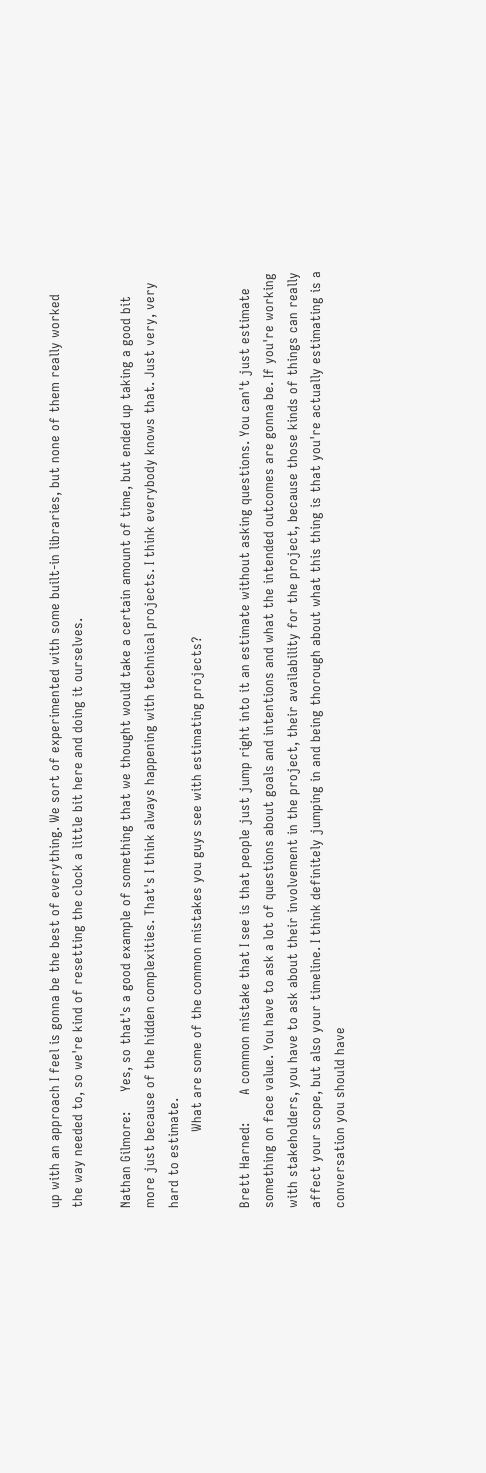up with an approach I feel is gonna be the best of everything. We sort of experimented with some built-in libraries, but none of them really worked the way needed to, so we're kind of resetting the clock a little bit here and doing it ourselves.

Nathan Gilmore:     Yes, so that's a good example of something that we thought would take a certain amount of time, but ended up taking a good bit more just because of the hidden complexities. That's I think always happening with technical projects. I think everybody knows that. Just very, very hard to estimate.
                   What are some of the common mistakes you guys see with estimating projects?

Brett Harned:       A common mistake that I see is that people just jump right into it an estimate without asking questions. You can't just estimate something on face value. You have to ask a lot of questions about goals and intentions and what the intended outcomes are gonna be. If you're working with stakeholders, you have to ask about their involvement in the project, their availability for the project, because those kinds of things can really affect your scope, but also your timeline. I think definitely jumping in and being thorough about what this thing is that you're actually estimating is a conversation you should have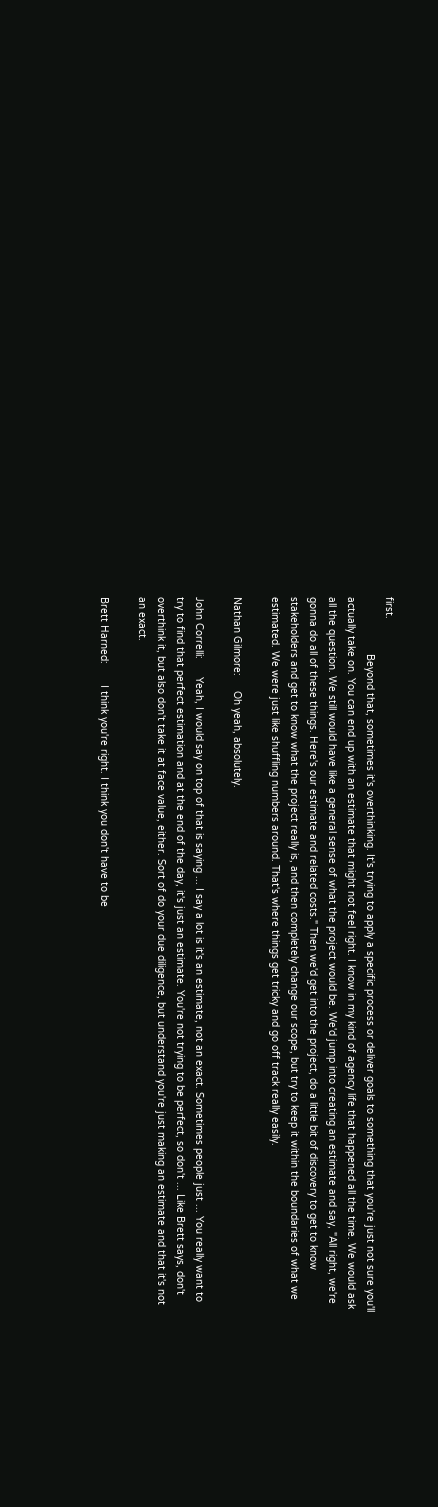first.
                   Beyond that, sometimes it's overthinking. It's trying to apply a specific process or deliver goals to something that you're just not sure you'll actually take on. You can end up with an estimate that might not feel right. I know in my kind of agency life that happened all the time. We would ask all the question. We still would have like a general sense of what the project would be. We'd jump into creating an estimate and say, "All right, we're gonna do all of these things. Here's our estimate and related costs." Then we'd get into the project, do a little bit of discovery to get to know stakeholders and get to know what the project really is, and then completely change our scope, but try to keep it within the boundaries of what we estimated. We were just like shuffling numbers around. That's where things get tricky and go off track really easily.

Nathan Gilmore:     Oh yeah, absolutely.

John Correlli:      Yeah, I would say on top of that is saying ... I say a lot is it's an estimate, not an exact. Sometimes people just ... You really want to try to find that perfect estimation and at the end of the day, it's just an estimate. You're not trying to be perfect, so don't ... Like Brett says, don't overthink it, but also don't take it at face value, either. Sort of do your due diligence, but understand you're just making an estimate and that it's not an exact.

Brett Harned:       I think you're right. I think you don't have to be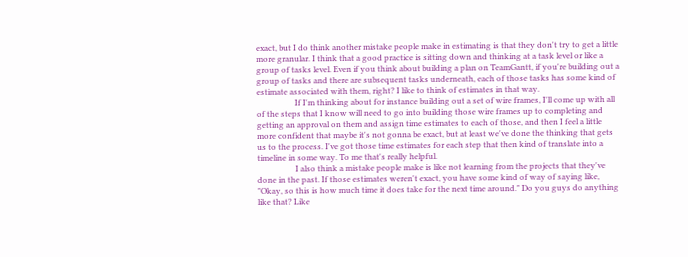exact, but I do think another mistake people make in estimating is that they don't try to get a little more granular. I think that a good practice is sitting down and thinking at a task level or like a group of tasks level. Even if you think about building a plan on TeamGantt, if you're building out a group of tasks and there are subsequent tasks underneath, each of those tasks has some kind of estimate associated with them, right? I like to think of estimates in that way.
                   If I'm thinking about for instance building out a set of wire frames, I'll come up with all of the steps that I know will need to go into building those wire frames up to completing and getting an approval on them and assign time estimates to each of those, and then I feel a little more confident that maybe it's not gonna be exact, but at least we've done the thinking that gets us to the process. I've got those time estimates for each step that then kind of translate into a timeline in some way. To me that's really helpful.
                   I also think a mistake people make is like not learning from the projects that they've done in the past. If those estimates weren't exact, you have some kind of way of saying like, "Okay, so this is how much time it does take for the next time around." Do you guys do anything like that? Like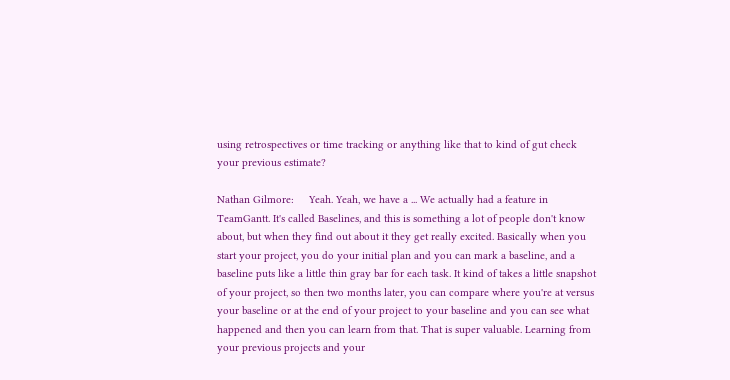using retrospectives or time tracking or anything like that to kind of gut check your previous estimate?

Nathan Gilmore:     Yeah. Yeah, we have a ... We actually had a feature in TeamGantt. It's called Baselines, and this is something a lot of people don't know about, but when they find out about it they get really excited. Basically when you start your project, you do your initial plan and you can mark a baseline, and a baseline puts like a little thin gray bar for each task. It kind of takes a little snapshot of your project, so then two months later, you can compare where you're at versus your baseline or at the end of your project to your baseline and you can see what happened and then you can learn from that. That is super valuable. Learning from your previous projects and your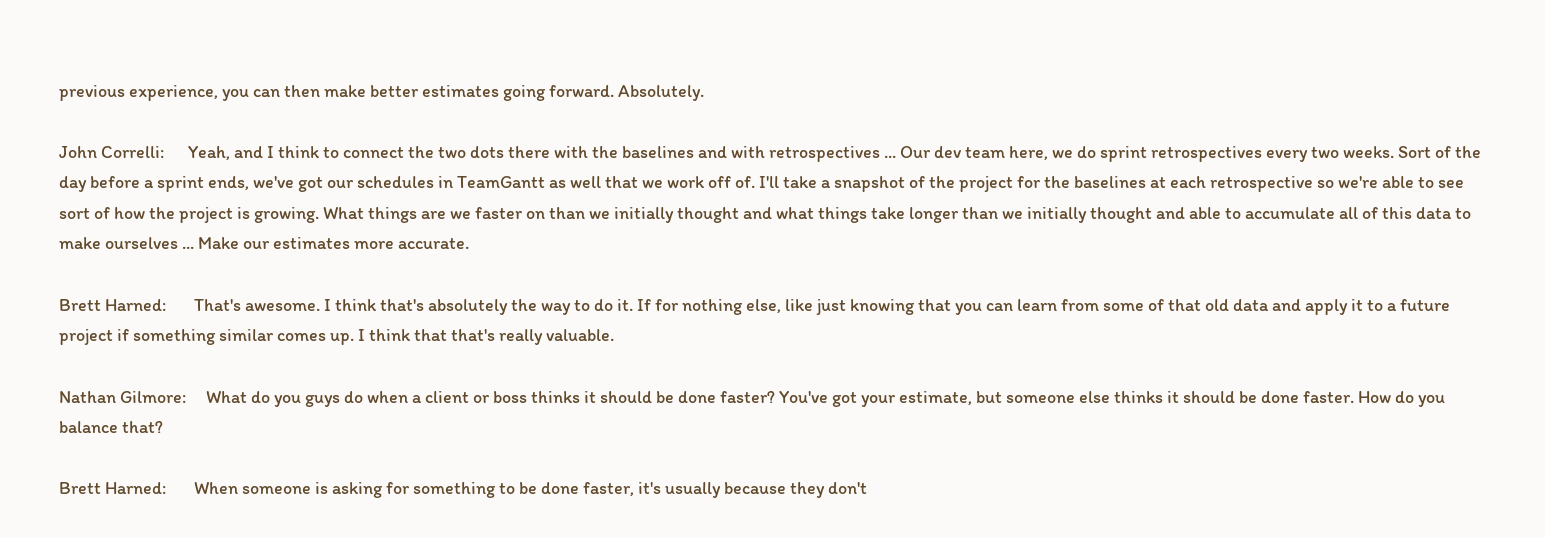previous experience, you can then make better estimates going forward. Absolutely.

John Correlli:      Yeah, and I think to connect the two dots there with the baselines and with retrospectives ... Our dev team here, we do sprint retrospectives every two weeks. Sort of the day before a sprint ends, we've got our schedules in TeamGantt as well that we work off of. I'll take a snapshot of the project for the baselines at each retrospective so we're able to see sort of how the project is growing. What things are we faster on than we initially thought and what things take longer than we initially thought and able to accumulate all of this data to make ourselves ... Make our estimates more accurate.

Brett Harned:       That's awesome. I think that's absolutely the way to do it. If for nothing else, like just knowing that you can learn from some of that old data and apply it to a future project if something similar comes up. I think that that's really valuable.

Nathan Gilmore:     What do you guys do when a client or boss thinks it should be done faster? You've got your estimate, but someone else thinks it should be done faster. How do you balance that?

Brett Harned:       When someone is asking for something to be done faster, it's usually because they don't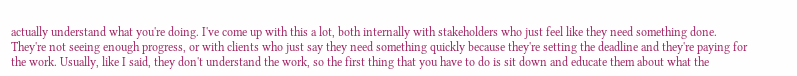actually understand what you're doing. I've come up with this a lot, both internally with stakeholders who just feel like they need something done. They're not seeing enough progress, or with clients who just say they need something quickly because they're setting the deadline and they're paying for the work. Usually, like I said, they don't understand the work, so the first thing that you have to do is sit down and educate them about what the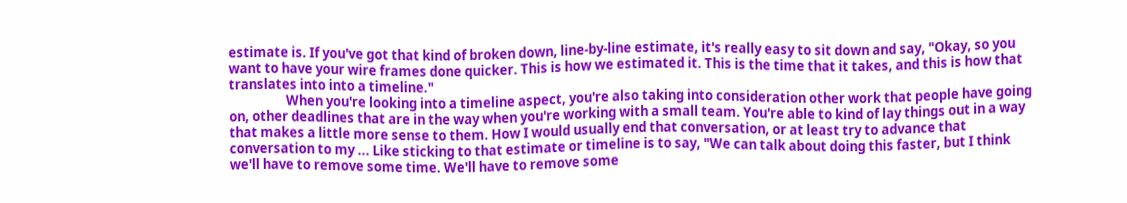estimate is. If you've got that kind of broken down, line-by-line estimate, it's really easy to sit down and say, "Okay, so you want to have your wire frames done quicker. This is how we estimated it. This is the time that it takes, and this is how that translates into into a timeline."
                   When you're looking into a timeline aspect, you're also taking into consideration other work that people have going on, other deadlines that are in the way when you're working with a small team. You're able to kind of lay things out in a way that makes a little more sense to them. How I would usually end that conversation, or at least try to advance that conversation to my ... Like sticking to that estimate or timeline is to say, "We can talk about doing this faster, but I think we'll have to remove some time. We'll have to remove some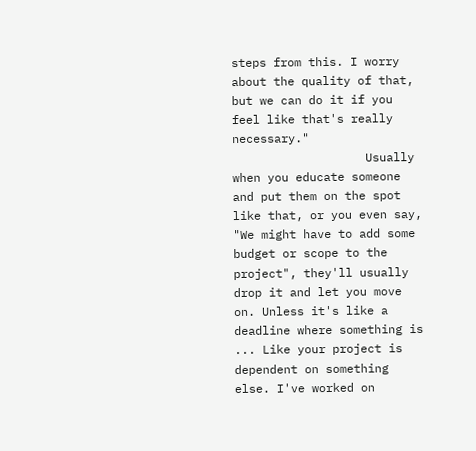steps from this. I worry about the quality of that, but we can do it if you feel like that's really necessary."
                   Usually when you educate someone and put them on the spot like that, or you even say, "We might have to add some budget or scope to the project", they'll usually drop it and let you move on. Unless it's like a deadline where something is ... Like your project is dependent on something else. I've worked on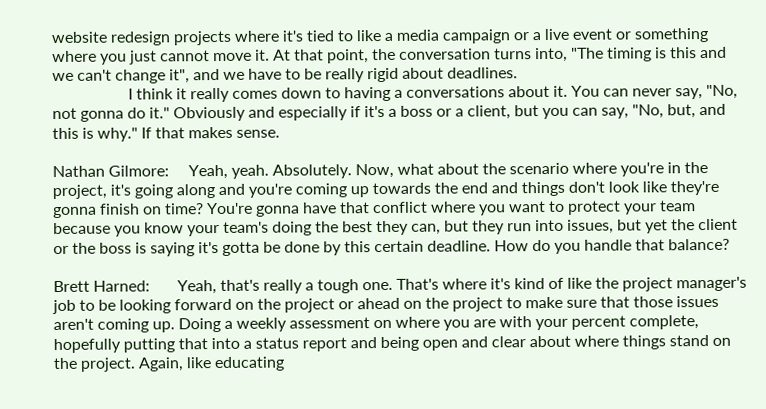website redesign projects where it's tied to like a media campaign or a live event or something where you just cannot move it. At that point, the conversation turns into, "The timing is this and we can't change it", and we have to be really rigid about deadlines.
                   I think it really comes down to having a conversations about it. You can never say, "No, not gonna do it." Obviously and especially if it's a boss or a client, but you can say, "No, but, and this is why." If that makes sense.

Nathan Gilmore:     Yeah, yeah. Absolutely. Now, what about the scenario where you're in the project, it's going along and you're coming up towards the end and things don't look like they're gonna finish on time? You're gonna have that conflict where you want to protect your team because you know your team's doing the best they can, but they run into issues, but yet the client or the boss is saying it's gotta be done by this certain deadline. How do you handle that balance?

Brett Harned:       Yeah, that's really a tough one. That's where it's kind of like the project manager's job to be looking forward on the project or ahead on the project to make sure that those issues aren't coming up. Doing a weekly assessment on where you are with your percent complete, hopefully putting that into a status report and being open and clear about where things stand on the project. Again, like educating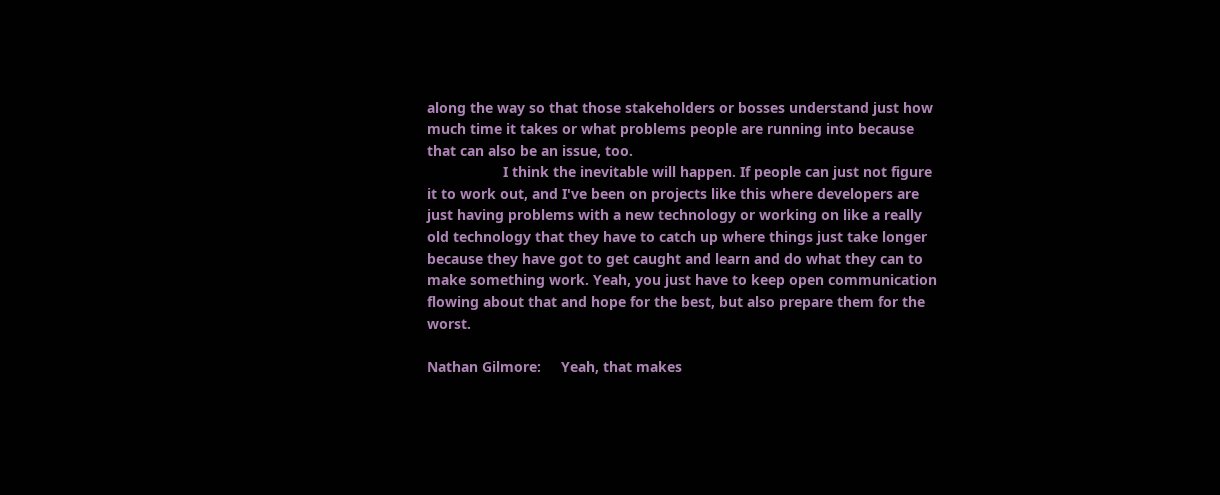along the way so that those stakeholders or bosses understand just how much time it takes or what problems people are running into because that can also be an issue, too.
                   I think the inevitable will happen. If people can just not figure it to work out, and I've been on projects like this where developers are just having problems with a new technology or working on like a really old technology that they have to catch up where things just take longer because they have got to get caught and learn and do what they can to make something work. Yeah, you just have to keep open communication flowing about that and hope for the best, but also prepare them for the worst.

Nathan Gilmore:     Yeah, that makes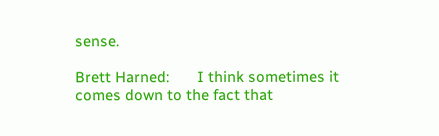sense.

Brett Harned:       I think sometimes it comes down to the fact that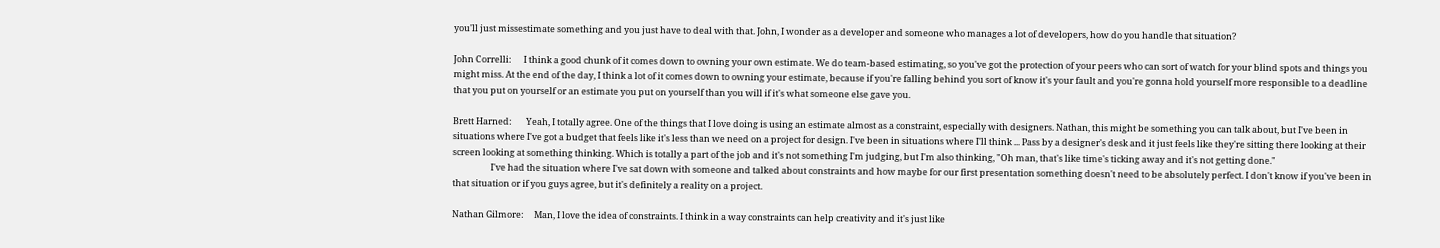you'll just missestimate something and you just have to deal with that. John, I wonder as a developer and someone who manages a lot of developers, how do you handle that situation?

John Correlli:      I think a good chunk of it comes down to owning your own estimate. We do team-based estimating, so you've got the protection of your peers who can sort of watch for your blind spots and things you might miss. At the end of the day, I think a lot of it comes down to owning your estimate, because if you're falling behind you sort of know it's your fault and you're gonna hold yourself more responsible to a deadline that you put on yourself or an estimate you put on yourself than you will if it's what someone else gave you.

Brett Harned:       Yeah, I totally agree. One of the things that I love doing is using an estimate almost as a constraint, especially with designers. Nathan, this might be something you can talk about, but I've been in situations where I've got a budget that feels like it's less than we need on a project for design. I've been in situations where I'll think ... Pass by a designer's desk and it just feels like they're sitting there looking at their screen looking at something thinking. Which is totally a part of the job and it's not something I'm judging, but I'm also thinking, "Oh man, that's like time's ticking away and it's not getting done."
                   I've had the situation where I've sat down with someone and talked about constraints and how maybe for our first presentation something doesn't need to be absolutely perfect. I don't know if you've been in that situation or if you guys agree, but it's definitely a reality on a project.

Nathan Gilmore:     Man, I love the idea of constraints. I think in a way constraints can help creativity and it's just like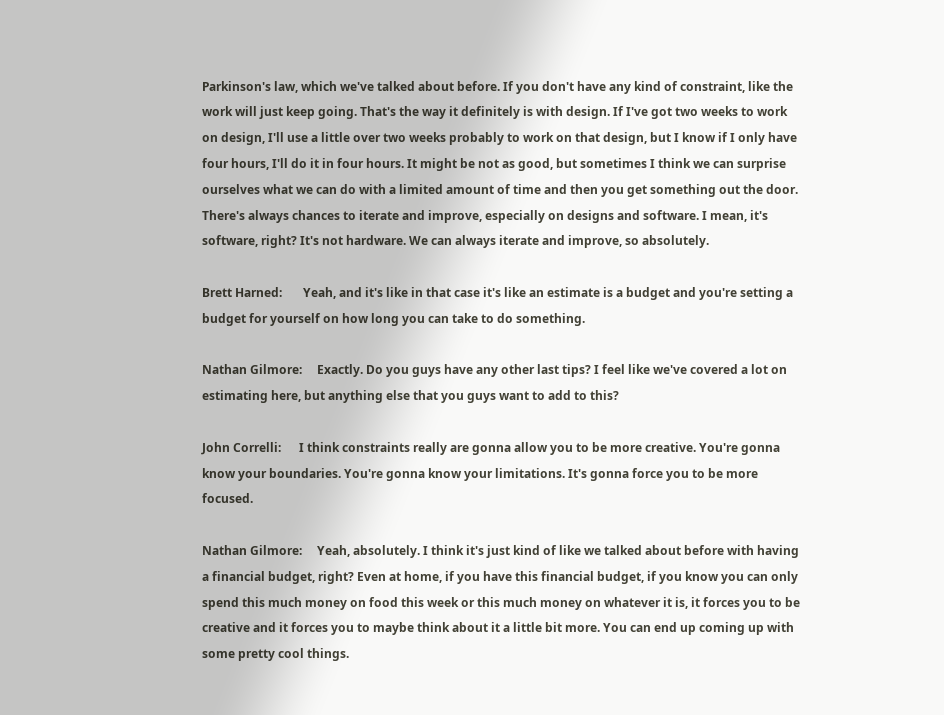Parkinson's law, which we've talked about before. If you don't have any kind of constraint, like the work will just keep going. That's the way it definitely is with design. If I've got two weeks to work on design, I'll use a little over two weeks probably to work on that design, but I know if I only have four hours, I'll do it in four hours. It might be not as good, but sometimes I think we can surprise ourselves what we can do with a limited amount of time and then you get something out the door. There's always chances to iterate and improve, especially on designs and software. I mean, it's software, right? It's not hardware. We can always iterate and improve, so absolutely.

Brett Harned:       Yeah, and it's like in that case it's like an estimate is a budget and you're setting a budget for yourself on how long you can take to do something.

Nathan Gilmore:     Exactly. Do you guys have any other last tips? I feel like we've covered a lot on estimating here, but anything else that you guys want to add to this?

John Correlli:      I think constraints really are gonna allow you to be more creative. You're gonna know your boundaries. You're gonna know your limitations. It's gonna force you to be more focused.

Nathan Gilmore:     Yeah, absolutely. I think it's just kind of like we talked about before with having a financial budget, right? Even at home, if you have this financial budget, if you know you can only spend this much money on food this week or this much money on whatever it is, it forces you to be creative and it forces you to maybe think about it a little bit more. You can end up coming up with some pretty cool things.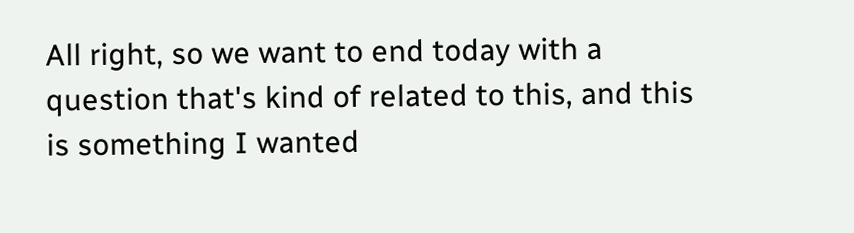All right, so we want to end today with a question that's kind of related to this, and this is something I wanted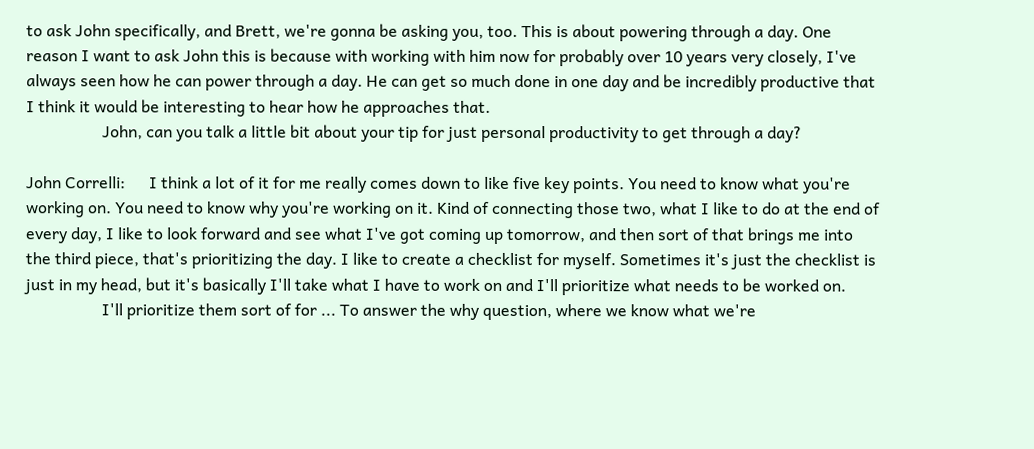to ask John specifically, and Brett, we're gonna be asking you, too. This is about powering through a day. One reason I want to ask John this is because with working with him now for probably over 10 years very closely, I've always seen how he can power through a day. He can get so much done in one day and be incredibly productive that I think it would be interesting to hear how he approaches that.
                   John, can you talk a little bit about your tip for just personal productivity to get through a day?

John Correlli:      I think a lot of it for me really comes down to like five key points. You need to know what you're working on. You need to know why you're working on it. Kind of connecting those two, what I like to do at the end of every day, I like to look forward and see what I've got coming up tomorrow, and then sort of that brings me into the third piece, that's prioritizing the day. I like to create a checklist for myself. Sometimes it's just the checklist is just in my head, but it's basically I'll take what I have to work on and I'll prioritize what needs to be worked on.
                   I'll prioritize them sort of for ... To answer the why question, where we know what we're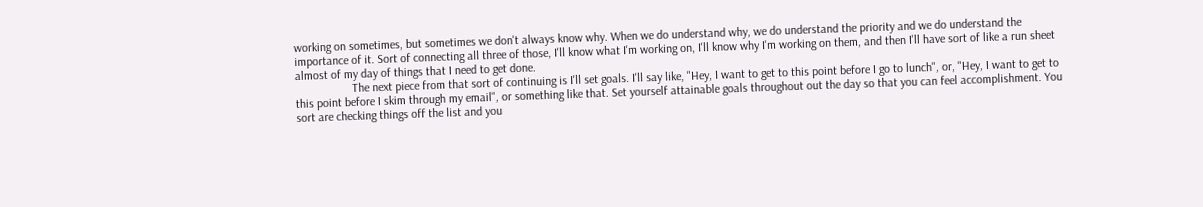working on sometimes, but sometimes we don't always know why. When we do understand why, we do understand the priority and we do understand the importance of it. Sort of connecting all three of those, I'll know what I'm working on, I'll know why I'm working on them, and then I'll have sort of like a run sheet almost of my day of things that I need to get done.
                   The next piece from that sort of continuing is I'll set goals. I'll say like, "Hey, I want to get to this point before I go to lunch", or, "Hey, I want to get to this point before I skim through my email", or something like that. Set yourself attainable goals throughout out the day so that you can feel accomplishment. You sort are checking things off the list and you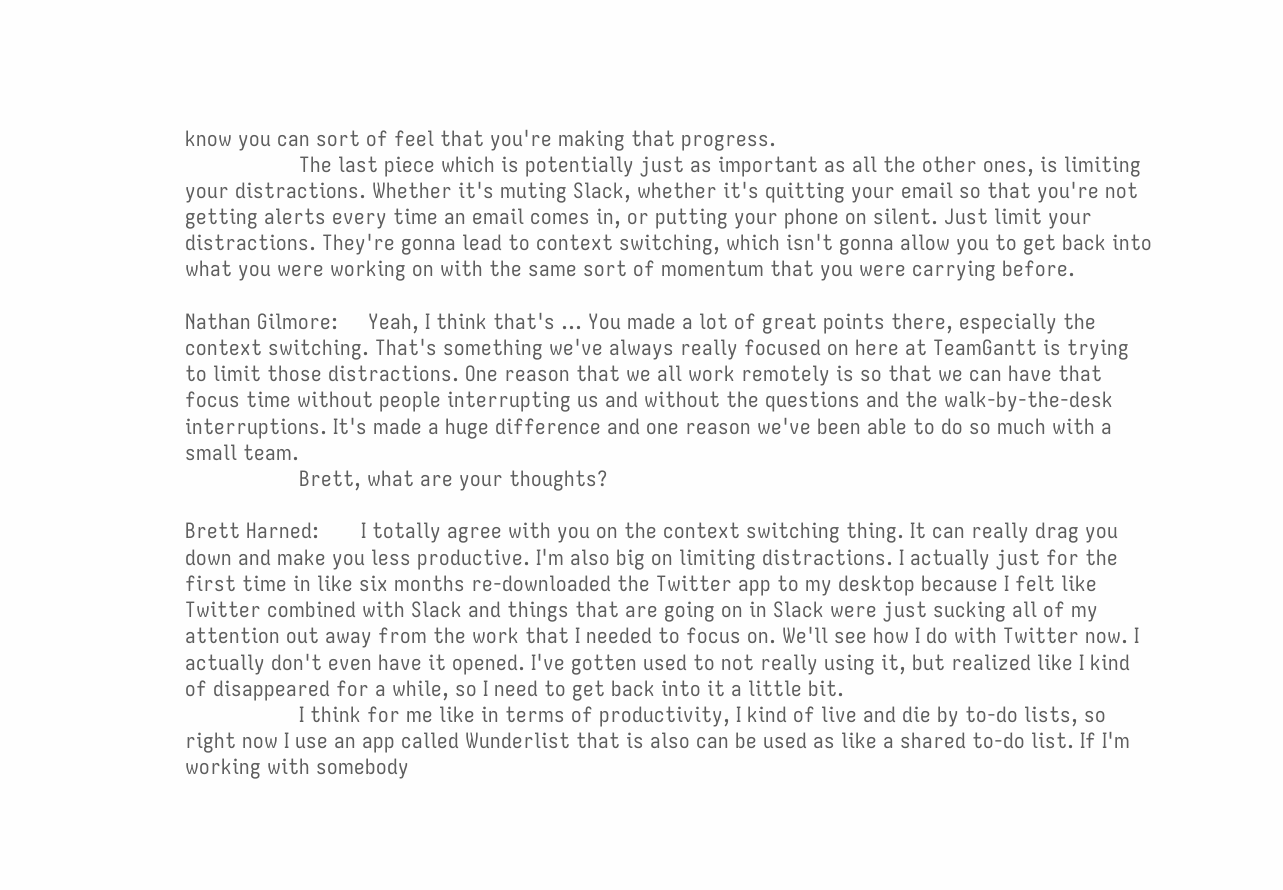know you can sort of feel that you're making that progress.
                   The last piece which is potentially just as important as all the other ones, is limiting your distractions. Whether it's muting Slack, whether it's quitting your email so that you're not getting alerts every time an email comes in, or putting your phone on silent. Just limit your distractions. They're gonna lead to context switching, which isn't gonna allow you to get back into what you were working on with the same sort of momentum that you were carrying before.

Nathan Gilmore:     Yeah, I think that's ... You made a lot of great points there, especially the context switching. That's something we've always really focused on here at TeamGantt is trying to limit those distractions. One reason that we all work remotely is so that we can have that focus time without people interrupting us and without the questions and the walk-by-the-desk interruptions. It's made a huge difference and one reason we've been able to do so much with a small team.
                   Brett, what are your thoughts?

Brett Harned:       I totally agree with you on the context switching thing. It can really drag you down and make you less productive. I'm also big on limiting distractions. I actually just for the first time in like six months re-downloaded the Twitter app to my desktop because I felt like Twitter combined with Slack and things that are going on in Slack were just sucking all of my attention out away from the work that I needed to focus on. We'll see how I do with Twitter now. I actually don't even have it opened. I've gotten used to not really using it, but realized like I kind of disappeared for a while, so I need to get back into it a little bit.
                   I think for me like in terms of productivity, I kind of live and die by to-do lists, so right now I use an app called Wunderlist that is also can be used as like a shared to-do list. If I'm working with somebody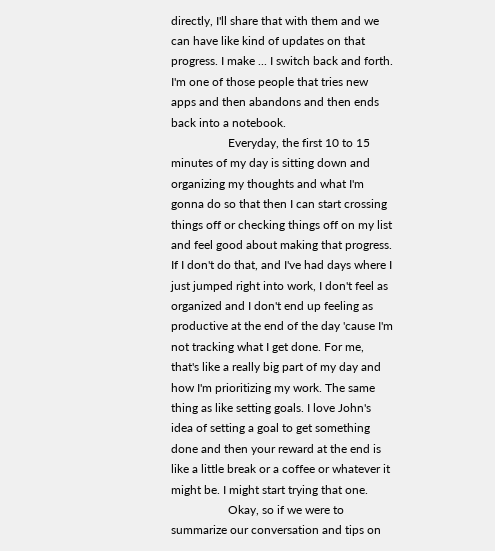directly, I'll share that with them and we can have like kind of updates on that progress. I make ... I switch back and forth. I'm one of those people that tries new apps and then abandons and then ends back into a notebook.
                   Everyday, the first 10 to 15 minutes of my day is sitting down and organizing my thoughts and what I'm gonna do so that then I can start crossing things off or checking things off on my list and feel good about making that progress. If I don't do that, and I've had days where I just jumped right into work, I don't feel as organized and I don't end up feeling as productive at the end of the day 'cause I'm not tracking what I get done. For me, that's like a really big part of my day and how I'm prioritizing my work. The same thing as like setting goals. I love John's idea of setting a goal to get something done and then your reward at the end is like a little break or a coffee or whatever it might be. I might start trying that one.
                   Okay, so if we were to summarize our conversation and tips on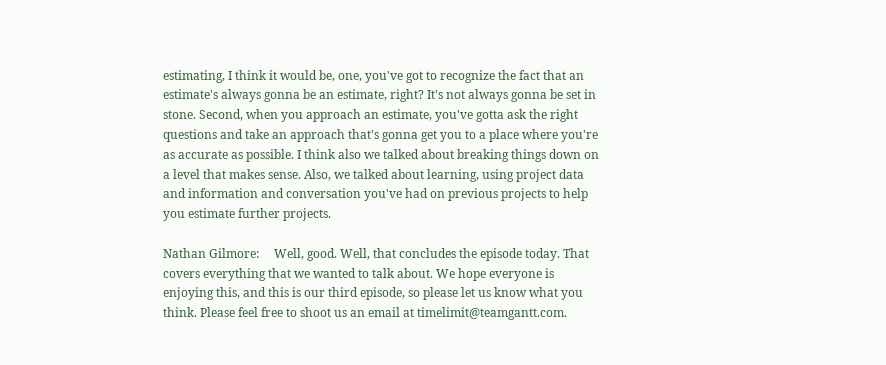estimating, I think it would be, one, you've got to recognize the fact that an estimate's always gonna be an estimate, right? It's not always gonna be set in stone. Second, when you approach an estimate, you've gotta ask the right questions and take an approach that's gonna get you to a place where you're as accurate as possible. I think also we talked about breaking things down on a level that makes sense. Also, we talked about learning, using project data and information and conversation you've had on previous projects to help you estimate further projects.

Nathan Gilmore:     Well, good. Well, that concludes the episode today. That covers everything that we wanted to talk about. We hope everyone is enjoying this, and this is our third episode, so please let us know what you think. Please feel free to shoot us an email at timelimit@teamgantt.com.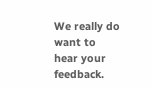We really do want to hear your feedback.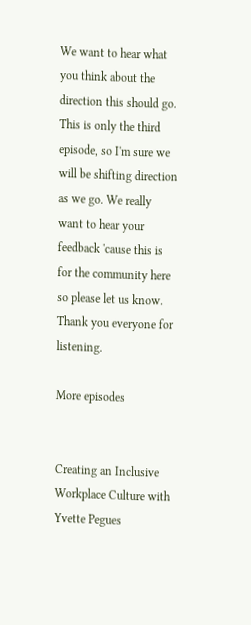We want to hear what you think about the direction this should go. This is only the third episode, so I'm sure we will be shifting direction as we go. We really want to hear your feedback 'cause this is for the community here so please let us know. Thank you everyone for listening.

More episodes


Creating an Inclusive Workplace Culture with Yvette Pegues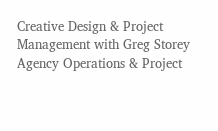Creative Design & Project Management with Greg Storey
Agency Operations & Project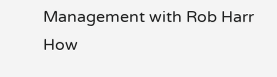Management with Rob Harr
How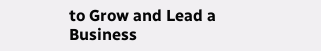to Grow and Lead a Business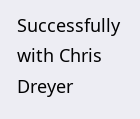Successfully with Chris Dreyer